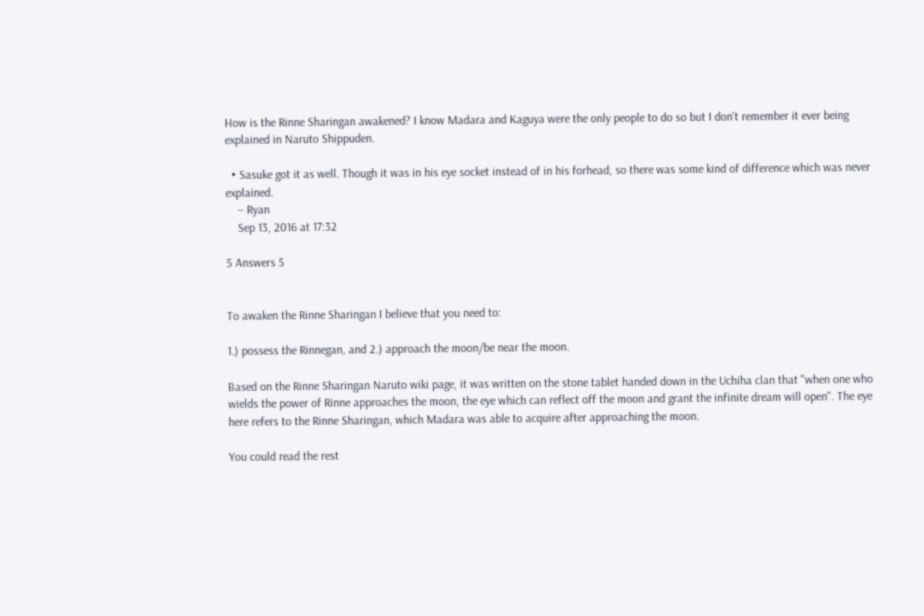How is the Rinne Sharingan awakened? I know Madara and Kaguya were the only people to do so but I don't remember it ever being explained in Naruto Shippuden.

  • Sasuke got it as well. Though it was in his eye socket instead of in his forhead, so there was some kind of difference which was never explained.
    – Ryan
    Sep 13, 2016 at 17:32

5 Answers 5


To awaken the Rinne Sharingan I believe that you need to:

1.) possess the Rinnegan, and 2.) approach the moon/be near the moon.

Based on the Rinne Sharingan Naruto wiki page, it was written on the stone tablet handed down in the Uchiha clan that "when one who wields the power of Rinne approaches the moon, the eye which can reflect off the moon and grant the infinite dream will open". The eye here refers to the Rinne Sharingan, which Madara was able to acquire after approaching the moon.

You could read the rest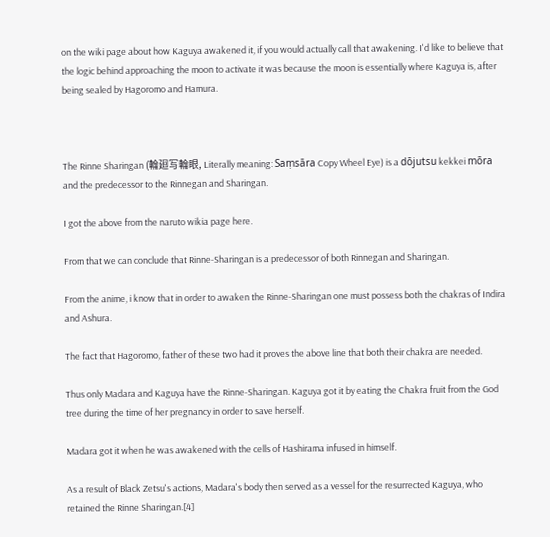on the wiki page about how Kaguya awakened it, if you would actually call that awakening. I'd like to believe that the logic behind approaching the moon to activate it was because the moon is essentially where Kaguya is, after being sealed by Hagoromo and Hamura.



The Rinne Sharingan (輪廻写輪眼, Literally meaning: Saṃsāra Copy Wheel Eye) is a dōjutsu kekkei mōra and the predecessor to the Rinnegan and Sharingan.

I got the above from the naruto wikia page here.

From that we can conclude that Rinne-Sharingan is a predecessor of both Rinnegan and Sharingan.

From the anime, i know that in order to awaken the Rinne-Sharingan one must possess both the chakras of Indira and Ashura.

The fact that Hagoromo, father of these two had it proves the above line that both their chakra are needed.

Thus only Madara and Kaguya have the Rinne-Sharingan. Kaguya got it by eating the Chakra fruit from the God tree during the time of her pregnancy in order to save herself.

Madara got it when he was awakened with the cells of Hashirama infused in himself.

As a result of Black Zetsu's actions, Madara's body then served as a vessel for the resurrected Kaguya, who retained the Rinne Sharingan.[4]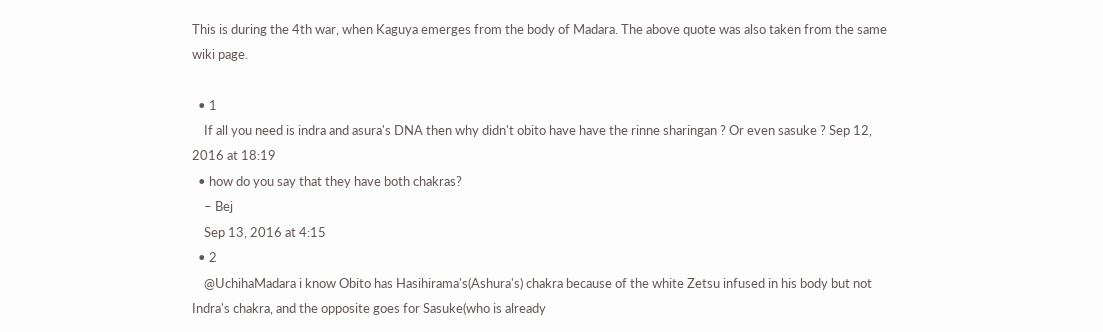This is during the 4th war, when Kaguya emerges from the body of Madara. The above quote was also taken from the same wiki page.

  • 1
    If all you need is indra and asura's DNA then why didn't obito have have the rinne sharingan ? Or even sasuke ? Sep 12, 2016 at 18:19
  • how do you say that they have both chakras?
    – Bej
    Sep 13, 2016 at 4:15
  • 2
    @UchihaMadara i know Obito has Hasihirama's(Ashura's) chakra because of the white Zetsu infused in his body but not Indra's chakra, and the opposite goes for Sasuke(who is already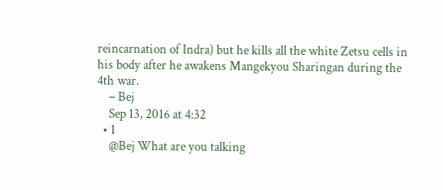reincarnation of Indra) but he kills all the white Zetsu cells in his body after he awakens Mangekyou Sharingan during the 4th war.
    – Bej
    Sep 13, 2016 at 4:32
  • 1
    @Bej What are you talking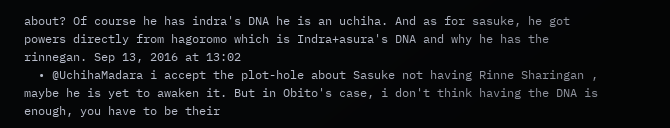about? Of course he has indra's DNA he is an uchiha. And as for sasuke, he got powers directly from hagoromo which is Indra+asura's DNA and why he has the rinnegan. Sep 13, 2016 at 13:02
  • @UchihaMadara i accept the plot-hole about Sasuke not having Rinne Sharingan , maybe he is yet to awaken it. But in Obito's case, i don't think having the DNA is enough, you have to be their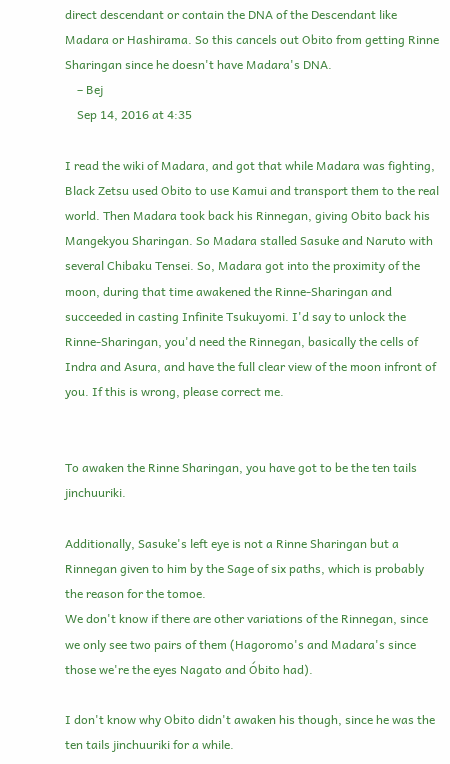direct descendant or contain the DNA of the Descendant like Madara or Hashirama. So this cancels out Obito from getting Rinne Sharingan since he doesn't have Madara's DNA.
    – Bej
    Sep 14, 2016 at 4:35

I read the wiki of Madara, and got that while Madara was fighting, Black Zetsu used Obito to use Kamui and transport them to the real world. Then Madara took back his Rinnegan, giving Obito back his Mangekyou Sharingan. So Madara stalled Sasuke and Naruto with several Chibaku Tensei. So, Madara got into the proximity of the moon, during that time awakened the Rinne-Sharingan and succeeded in casting Infinite Tsukuyomi. I'd say to unlock the Rinne-Sharingan, you'd need the Rinnegan, basically the cells of Indra and Asura, and have the full clear view of the moon infront of you. If this is wrong, please correct me.


To awaken the Rinne Sharingan, you have got to be the ten tails jinchuuriki.

Additionally, Sasuke's left eye is not a Rinne Sharingan but a Rinnegan given to him by the Sage of six paths, which is probably the reason for the tomoe.
We don't know if there are other variations of the Rinnegan, since we only see two pairs of them (Hagoromo's and Madara's since those we're the eyes Nagato and Óbito had).

I don't know why Obito didn't awaken his though, since he was the ten tails jinchuuriki for a while.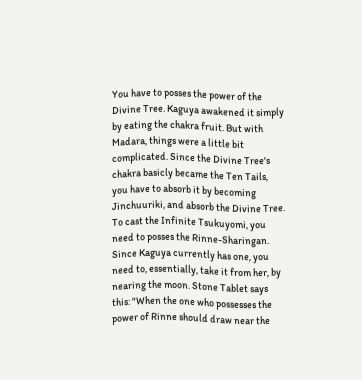You have to posses the power of the Divine Tree. Kaguya awakened it simply by eating the chakra fruit. But with Madara, things were a little bit complicated. Since the Divine Tree's chakra basicly became the Ten Tails, you have to absorb it by becoming Jinchuuriki, and absorb the Divine Tree. To cast the Infinite Tsukuyomi, you need to posses the Rinne-Sharingan. Since Kaguya currently has one, you need to, essentially, take it from her, by nearing the moon. Stone Tablet says this: "When the one who possesses the power of Rinne should draw near the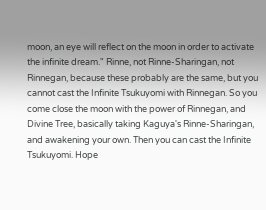moon, an eye will reflect on the moon in order to activate the infinite dream." Rinne, not Rinne-Sharingan, not Rinnegan, because these probably are the same, but you cannot cast the Infinite Tsukuyomi with Rinnegan. So you come close the moon with the power of Rinnegan, and Divine Tree, basically taking Kaguya's Rinne-Sharingan, and awakening your own. Then you can cast the Infinite Tsukuyomi. Hope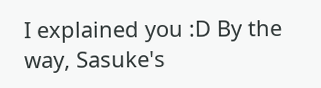I explained you :D By the way, Sasuke's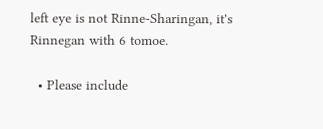left eye is not Rinne-Sharingan, it's Rinnegan with 6 tomoe.

  • Please include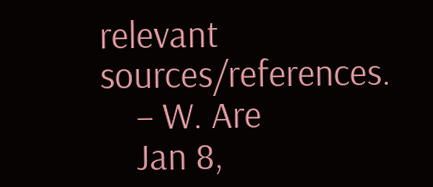relevant sources/references.
    – W. Are
    Jan 8,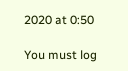2020 at 0:50

You must log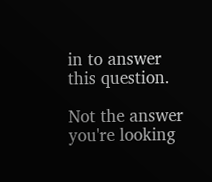in to answer this question.

Not the answer you're looking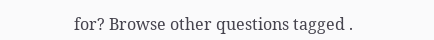for? Browse other questions tagged .